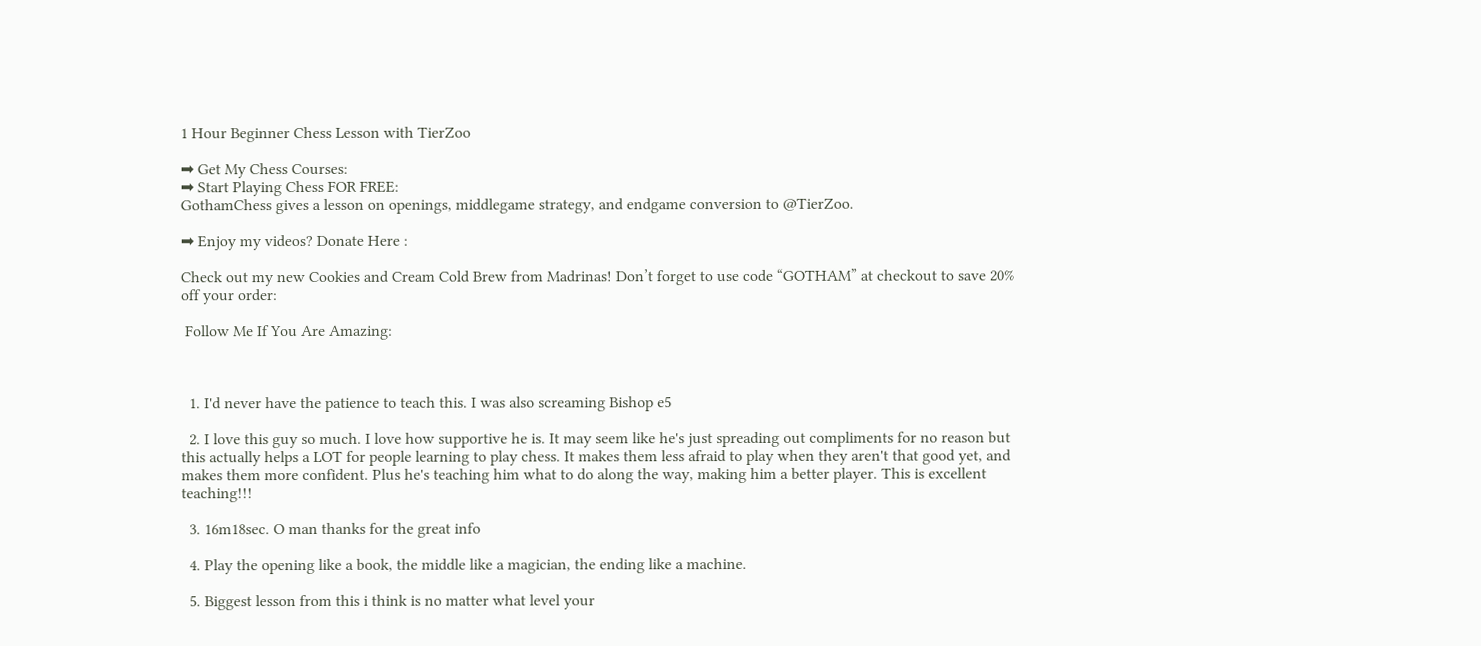1 Hour Beginner Chess Lesson with TierZoo

➡ Get My Chess Courses:
➡ Start Playing Chess FOR FREE:
GothamChess gives a lesson on openings, middlegame strategy, and endgame conversion to @TierZoo.

➡ Enjoy my videos? Donate Here :

Check out my new Cookies and Cream Cold Brew from Madrinas! Don’t forget to use code “GOTHAM” at checkout to save 20% off your order:

 Follow Me If You Are Amazing:



  1. I'd never have the patience to teach this. I was also screaming Bishop e5

  2. I love this guy so much. I love how supportive he is. It may seem like he's just spreading out compliments for no reason but this actually helps a LOT for people learning to play chess. It makes them less afraid to play when they aren't that good yet, and makes them more confident. Plus he's teaching him what to do along the way, making him a better player. This is excellent teaching!!!

  3. 16m18sec. O man thanks for the great info

  4. Play the opening like a book, the middle like a magician, the ending like a machine.

  5. Biggest lesson from this i think is no matter what level your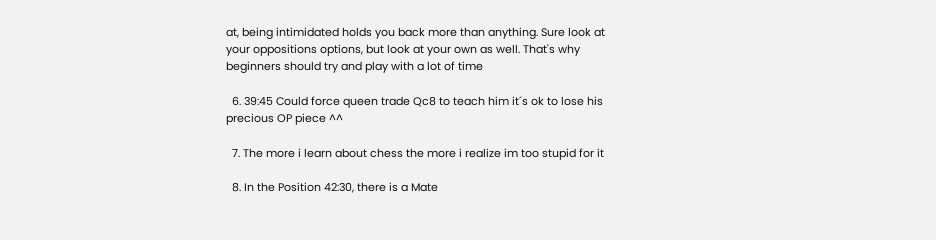at, being intimidated holds you back more than anything. Sure look at your oppositions options, but look at your own as well. That's why beginners should try and play with a lot of time

  6. 39:45 Could force queen trade Qc8 to teach him it´s ok to lose his precious OP piece ^^

  7. The more i learn about chess the more i realize im too stupid for it

  8. In the Position 42:30, there is a Mate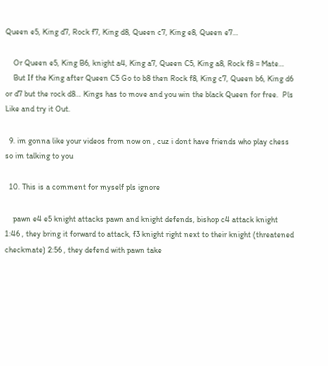Queen e5, King d7, Rock f7, King d8, Queen c7, King e8, Queen e7…

    Or Queen e5, King B6, knight a4, King a7, Queen C5, King a8, Rock f8 = Mate…
    But If the King after Queen C5 Go to b8 then Rock f8, King c7, Queen b6, King d6 or d7 but the rock d8… Kings has to move and you win the black Queen for free.  Pls Like and try it Out.

  9. im gonna like your videos from now on , cuz i dont have friends who play chess so im talking to you

  10. This is a comment for myself pls ignore

    pawn e4 e5 knight attacks pawn and knight defends, bishop c4 attack knight 1:46 , they bring it forward to attack, f3 knight right next to their knight (threatened checkmate) 2:56 , they defend with pawn take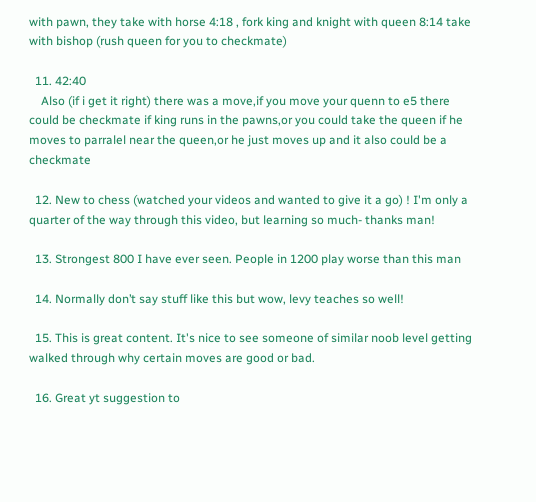with pawn, they take with horse 4:18 , fork king and knight with queen 8:14 take with bishop (rush queen for you to checkmate)

  11. 42:40
    Also (if i get it right) there was a move,if you move your quenn to e5 there could be checkmate if king runs in the pawns,or you could take the queen if he moves to parralel near the queen,or he just moves up and it also could be a checkmate

  12. New to chess (watched your videos and wanted to give it a go) ! I'm only a quarter of the way through this video, but learning so much- thanks man!

  13. Strongest 800 I have ever seen. People in 1200 play worse than this man

  14. Normally don’t say stuff like this but wow, levy teaches so well!

  15. This is great content. It's nice to see someone of similar noob level getting walked through why certain moves are good or bad.

  16. Great yt suggestion to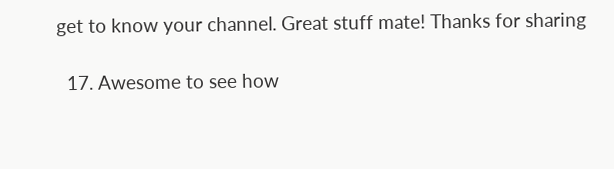get to know your channel. Great stuff mate! Thanks for sharing

  17. Awesome to see how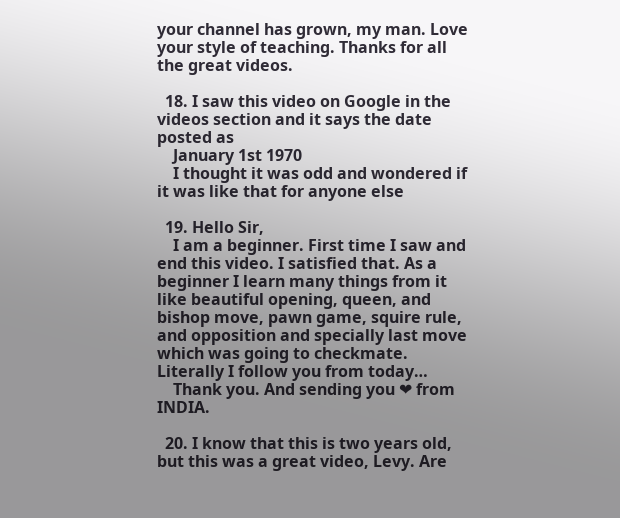your channel has grown, my man. Love your style of teaching. Thanks for all the great videos.

  18. I saw this video on Google in the videos section and it says the date posted as
    January 1st 1970
    I thought it was odd and wondered if it was like that for anyone else

  19. Hello Sir,
    I am a beginner. First time I saw and end this video. I satisfied that. As a beginner I learn many things from it like beautiful opening, queen, and bishop move, pawn game, squire rule, and opposition and specially last move which was going to checkmate. Literally I follow you from today…
    Thank you. And sending you ❤ from INDIA.

  20. I know that this is two years old, but this was a great video, Levy. Are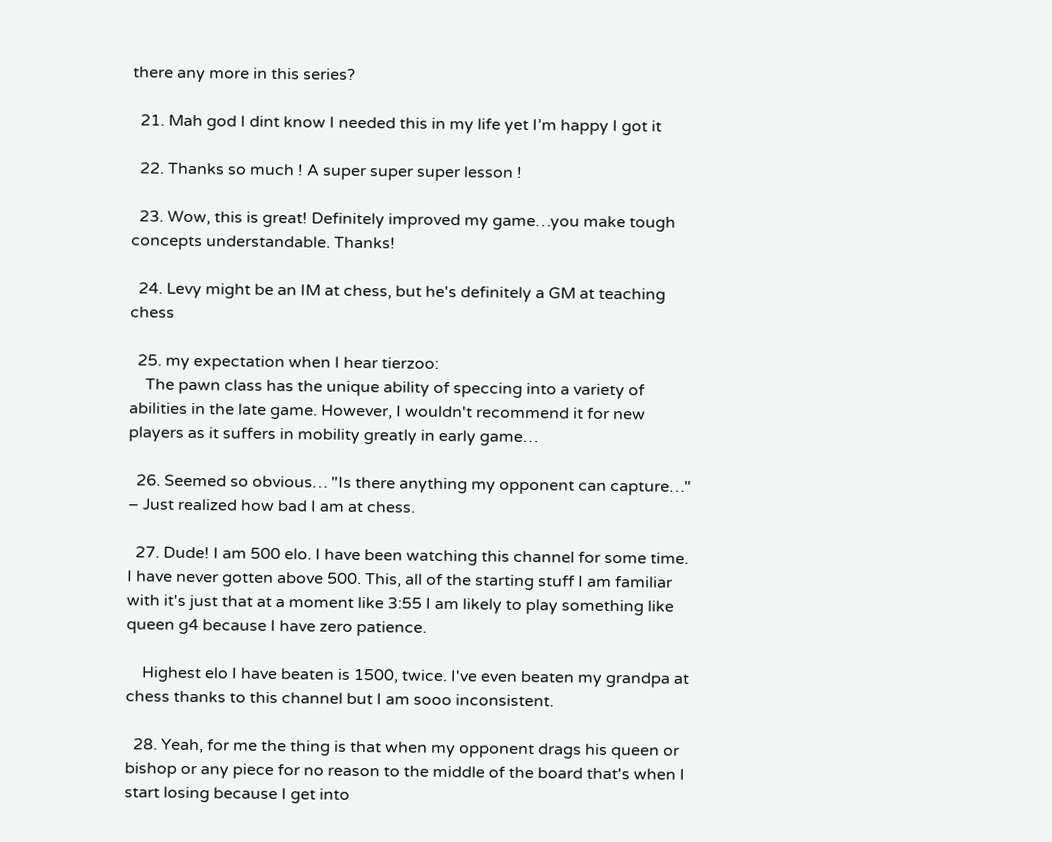there any more in this series?

  21. Mah god I dint know I needed this in my life yet I’m happy I got it

  22. Thanks so much ! A super super super lesson !

  23. Wow, this is great! Definitely improved my game…you make tough concepts understandable. Thanks!

  24. Levy might be an IM at chess, but he's definitely a GM at teaching chess

  25. my expectation when I hear tierzoo:
    The pawn class has the unique ability of speccing into a variety of abilities in the late game. However, I wouldn't recommend it for new players as it suffers in mobility greatly in early game…

  26. Seemed so obvious… "Is there anything my opponent can capture…" – Just realized how bad I am at chess.

  27. Dude! I am 500 elo. I have been watching this channel for some time. I have never gotten above 500. This, all of the starting stuff I am familiar with it's just that at a moment like 3:55 I am likely to play something like queen g4 because I have zero patience.

    Highest elo I have beaten is 1500, twice. I've even beaten my grandpa at chess thanks to this channel but I am sooo inconsistent.

  28. Yeah, for me the thing is that when my opponent drags his queen or bishop or any piece for no reason to the middle of the board that's when I start losing because I get into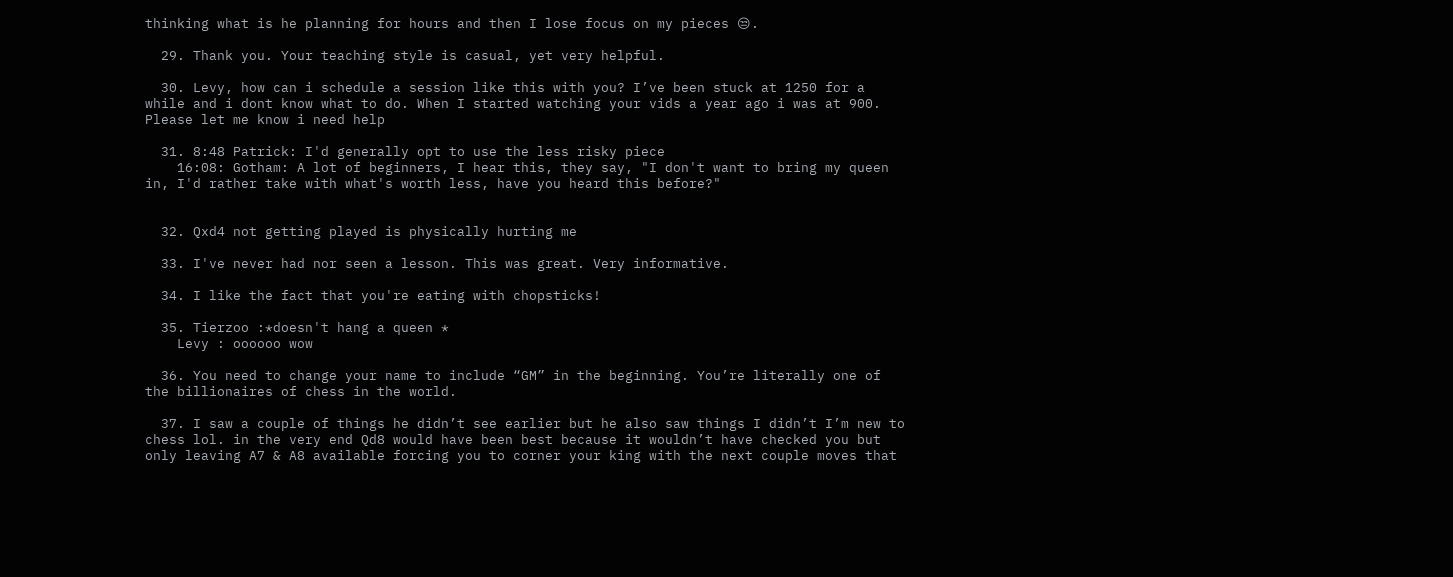thinking what is he planning for hours and then I lose focus on my pieces 😒.

  29. Thank you. Your teaching style is casual, yet very helpful.

  30. Levy, how can i schedule a session like this with you? I’ve been stuck at 1250 for a while and i dont know what to do. When I started watching your vids a year ago i was at 900. Please let me know i need help

  31. 8:48 Patrick: I'd generally opt to use the less risky piece
    16:08: Gotham: A lot of beginners, I hear this, they say, "I don't want to bring my queen in, I'd rather take with what's worth less, have you heard this before?"


  32. Qxd4 not getting played is physically hurting me

  33. I've never had nor seen a lesson. This was great. Very informative.

  34. I like the fact that you're eating with chopsticks!

  35. Tierzoo :*doesn't hang a queen *
    Levy : oooooo wow

  36. You need to change your name to include “GM” in the beginning. You’re literally one of the billionaires of chess in the world.

  37. I saw a couple of things he didn’t see earlier but he also saw things I didn’t I’m new to chess lol. in the very end Qd8 would have been best because it wouldn’t have checked you but only leaving A7 & A8 available forcing you to corner your king with the next couple moves that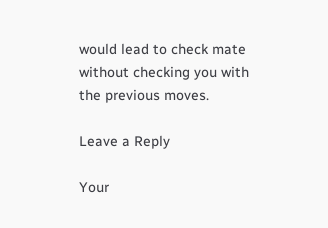would lead to check mate without checking you with the previous moves.

Leave a Reply

Your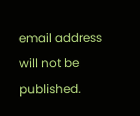email address will not be published.